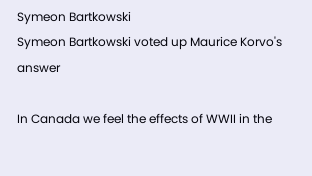Symeon Bartkowski
Symeon Bartkowski voted up Maurice Korvo's answer

In Canada we feel the effects of WWII in the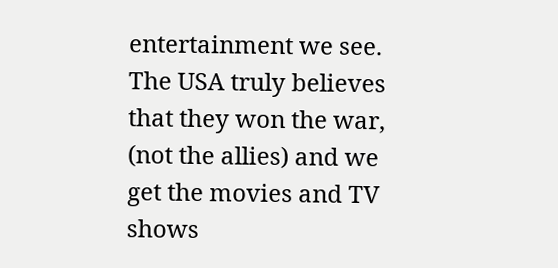entertainment we see. The USA truly believes that they won the war, (not the allies) and we get the movies and TV shows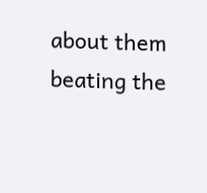about them beating the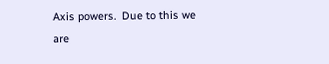Axis powers.  Due to this we are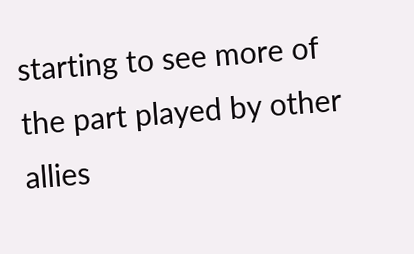starting to see more of the part played by other allies